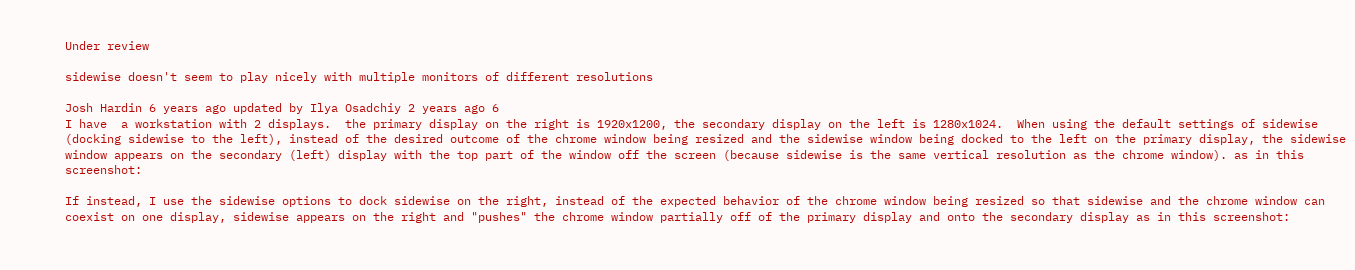Under review

sidewise doesn't seem to play nicely with multiple monitors of different resolutions

Josh Hardin 6 years ago updated by Ilya Osadchiy 2 years ago 6
I have  a workstation with 2 displays.  the primary display on the right is 1920x1200, the secondary display on the left is 1280x1024.  When using the default settings of sidewise (docking sidewise to the left), instead of the desired outcome of the chrome window being resized and the sidewise window being docked to the left on the primary display, the sidewise window appears on the secondary (left) display with the top part of the window off the screen (because sidewise is the same vertical resolution as the chrome window). as in this screenshot:

If instead, I use the sidewise options to dock sidewise on the right, instead of the expected behavior of the chrome window being resized so that sidewise and the chrome window can coexist on one display, sidewise appears on the right and "pushes" the chrome window partially off of the primary display and onto the secondary display as in this screenshot: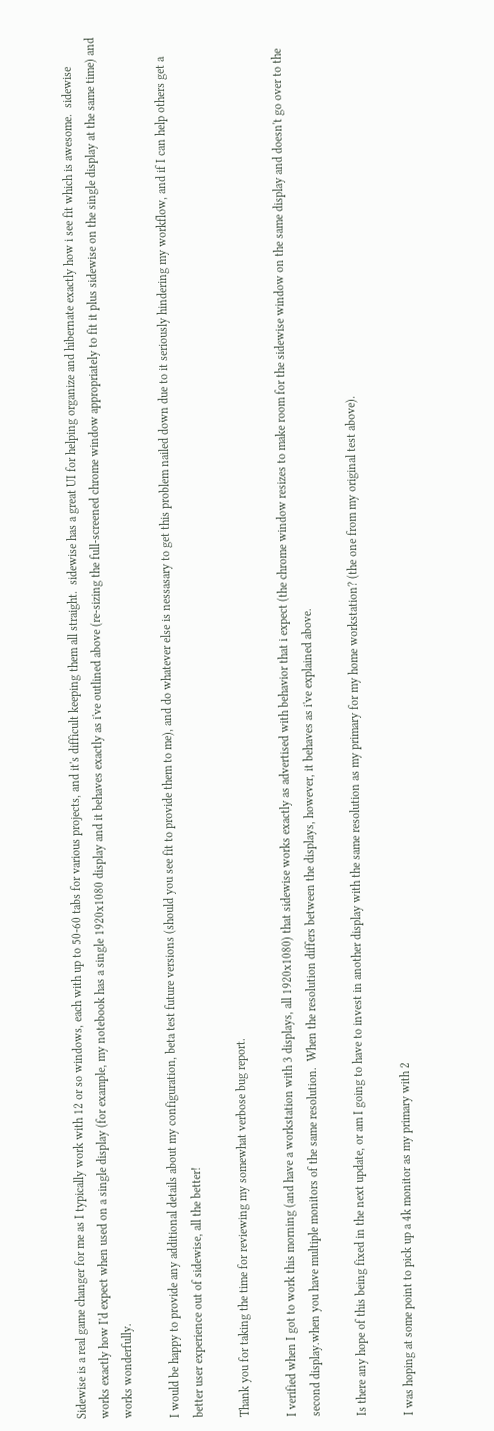Sidewise is a real game changer for me as I typically work with 12 or so windows, each with up to 50-60 tabs for various projects, and it's difficult keeping them all straight.  sidewise has a great UI for helping organize and hibernate exactly how i see fit which is awesome.  sidewise works exactly how I'd expect when used on a single display (for example, my notebook has a single 1920x1080 display and it behaves exactly as i've outlined above (re-sizing the full-screened chrome window appropriately to fit it plus sidewise on the single display at the same time) and works wonderfully.

I would be happy to provide any additional details about my configuration, beta test future versions (should you see fit to provide them to me), and do whatever else is nessasary to get this problem nailed down due to it seriously hindering my workflow, and if I can help others get a better user experience out of sidewise, all the better!

Thank you for taking the time for reviewing my somewhat verbose bug report.

I verified when I got to work this morning (and have a workstation with 3 displays, all 1920x1080) that sidewise works exactly as advertised with behavior that i expect (the chrome window resizes to make room for the sidewise window on the same display and doesn't go over to the second display.when you have multiple monitors of the same resolution.  When the resolution differs between the displays, however, it behaves as i've explained above.

Is there any hope of this being fixed in the next update, or am I going to have to invest in another display with the same resolution as my primary for my home workstation? (the one from my original test above).

I was hoping at some point to pick up a 4k monitor as my primary with 2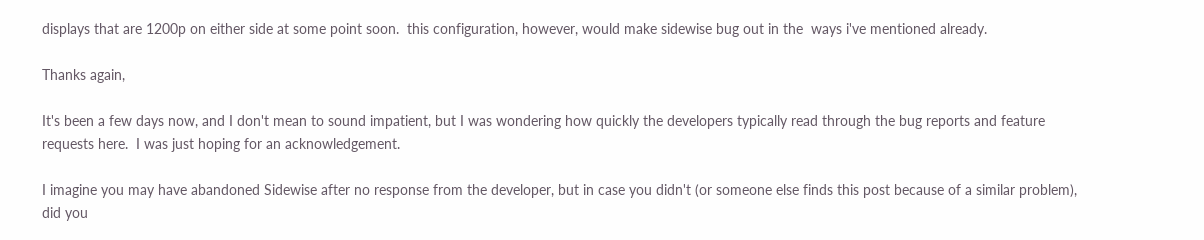displays that are 1200p on either side at some point soon.  this configuration, however, would make sidewise bug out in the  ways i've mentioned already.

Thanks again,

It's been a few days now, and I don't mean to sound impatient, but I was wondering how quickly the developers typically read through the bug reports and feature requests here.  I was just hoping for an acknowledgement.

I imagine you may have abandoned Sidewise after no response from the developer, but in case you didn't (or someone else finds this post because of a similar problem), did you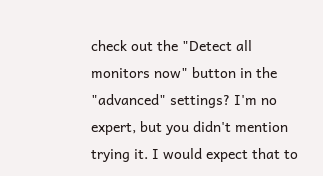check out the "Detect all monitors now" button in the "advanced" settings? I'm no expert, but you didn't mention trying it. I would expect that to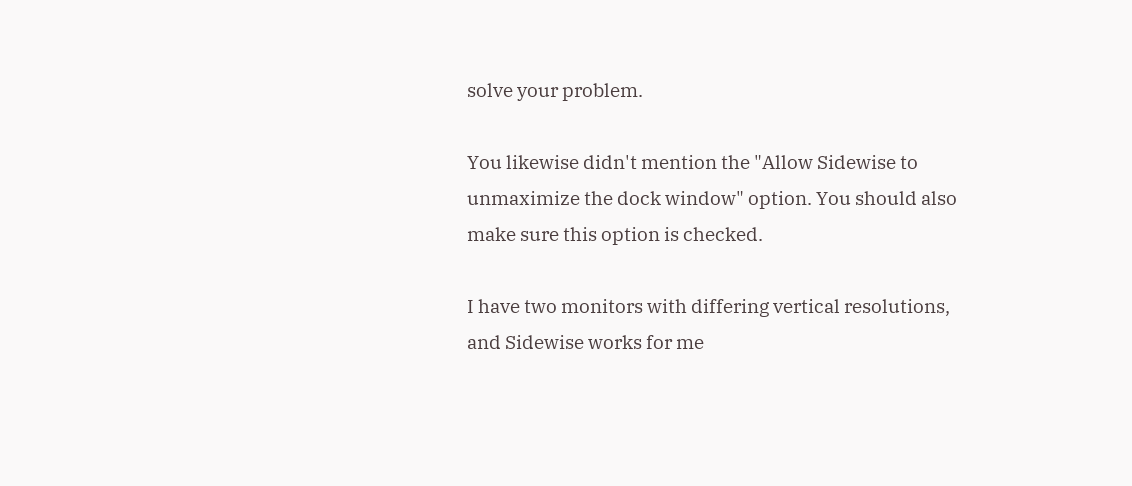solve your problem.

You likewise didn't mention the "Allow Sidewise to unmaximize the dock window" option. You should also make sure this option is checked.

I have two monitors with differing vertical resolutions, and Sidewise works for me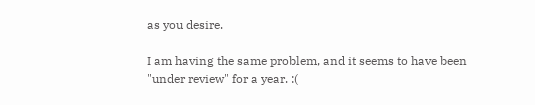as you desire.

I am having the same problem, and it seems to have been "under review" for a year. :(